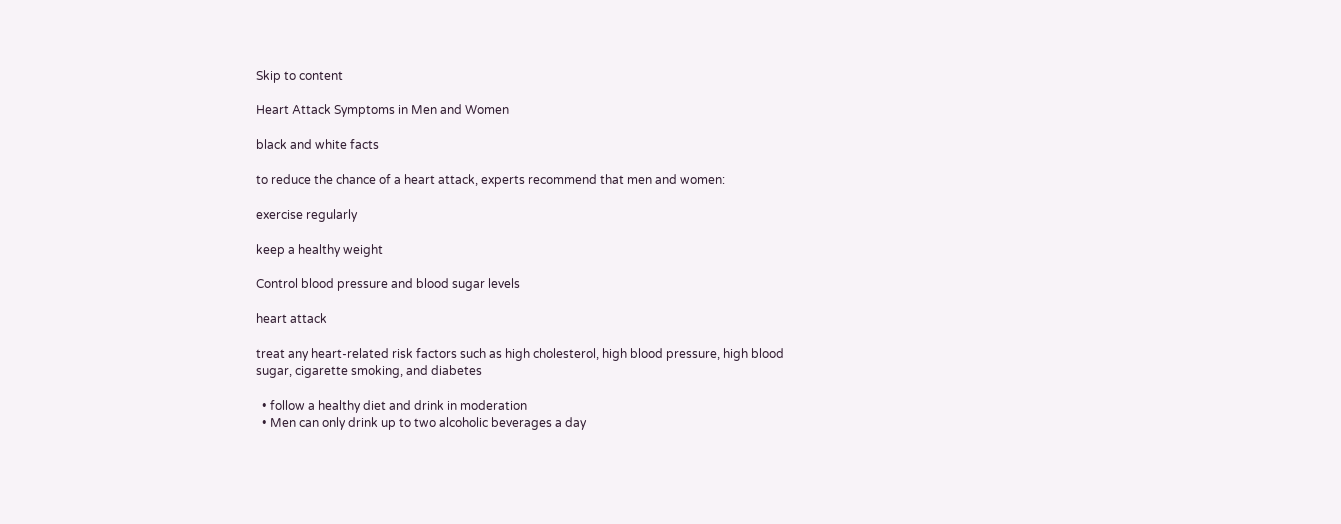Skip to content

Heart Attack Symptoms in Men and Women

black and white facts

to reduce the chance of a heart attack, experts recommend that men and women:

exercise regularly

keep a healthy weight

Control blood pressure and blood sugar levels

heart attack

treat any heart-related risk factors such as high cholesterol, high blood pressure, high blood sugar, cigarette smoking, and diabetes

  • follow a healthy diet and drink in moderation
  • Men can only drink up to two alcoholic beverages a day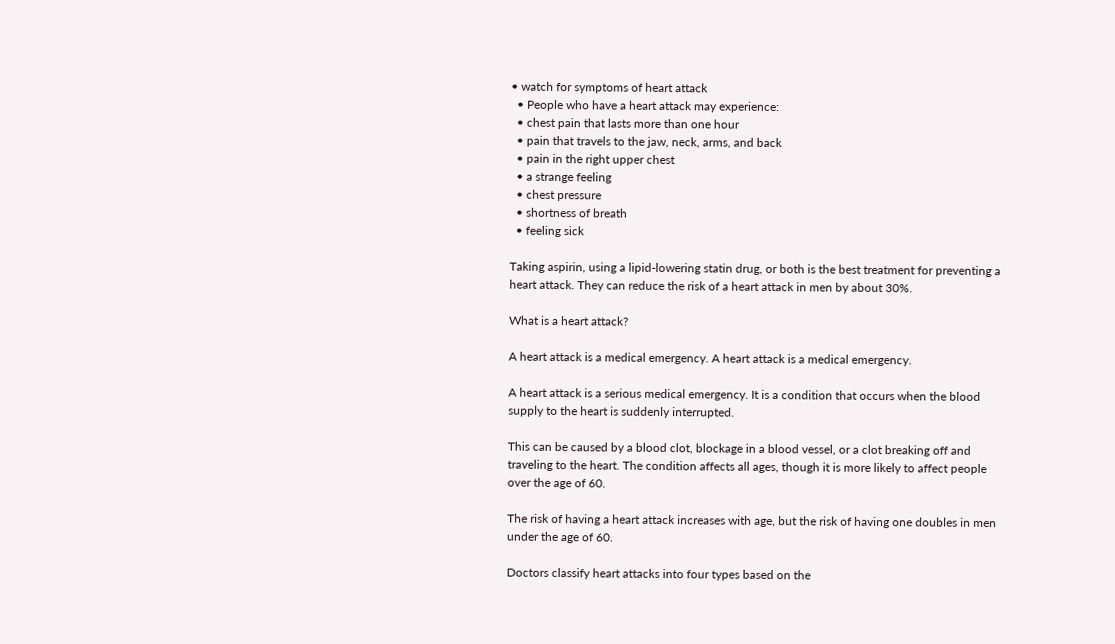• watch for symptoms of heart attack
  • People who have a heart attack may experience:
  • chest pain that lasts more than one hour
  • pain that travels to the jaw, neck, arms, and back
  • pain in the right upper chest
  • a strange feeling
  • chest pressure
  • shortness of breath
  • feeling sick

Taking aspirin, using a lipid-lowering statin drug, or both is the best treatment for preventing a heart attack. They can reduce the risk of a heart attack in men by about 30%.

What is a heart attack?

A heart attack is a medical emergency. A heart attack is a medical emergency.

A heart attack is a serious medical emergency. It is a condition that occurs when the blood supply to the heart is suddenly interrupted.

This can be caused by a blood clot, blockage in a blood vessel, or a clot breaking off and traveling to the heart. The condition affects all ages, though it is more likely to affect people over the age of 60.

The risk of having a heart attack increases with age, but the risk of having one doubles in men under the age of 60.

Doctors classify heart attacks into four types based on the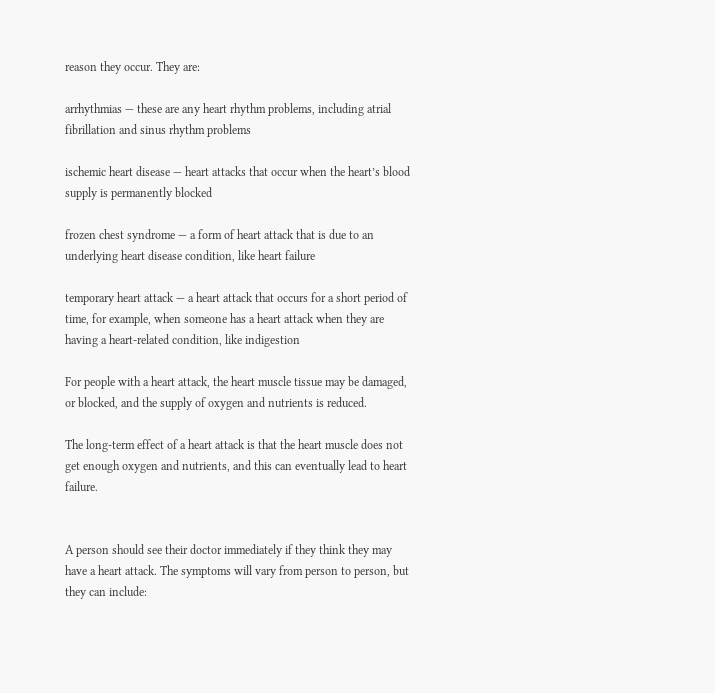reason they occur. They are:

arrhythmias — these are any heart rhythm problems, including atrial fibrillation and sinus rhythm problems

ischemic heart disease — heart attacks that occur when the heart’s blood supply is permanently blocked

frozen chest syndrome — a form of heart attack that is due to an underlying heart disease condition, like heart failure

temporary heart attack — a heart attack that occurs for a short period of time, for example, when someone has a heart attack when they are having a heart-related condition, like indigestion

For people with a heart attack, the heart muscle tissue may be damaged, or blocked, and the supply of oxygen and nutrients is reduced.

The long-term effect of a heart attack is that the heart muscle does not get enough oxygen and nutrients, and this can eventually lead to heart failure.


A person should see their doctor immediately if they think they may have a heart attack. The symptoms will vary from person to person, but they can include: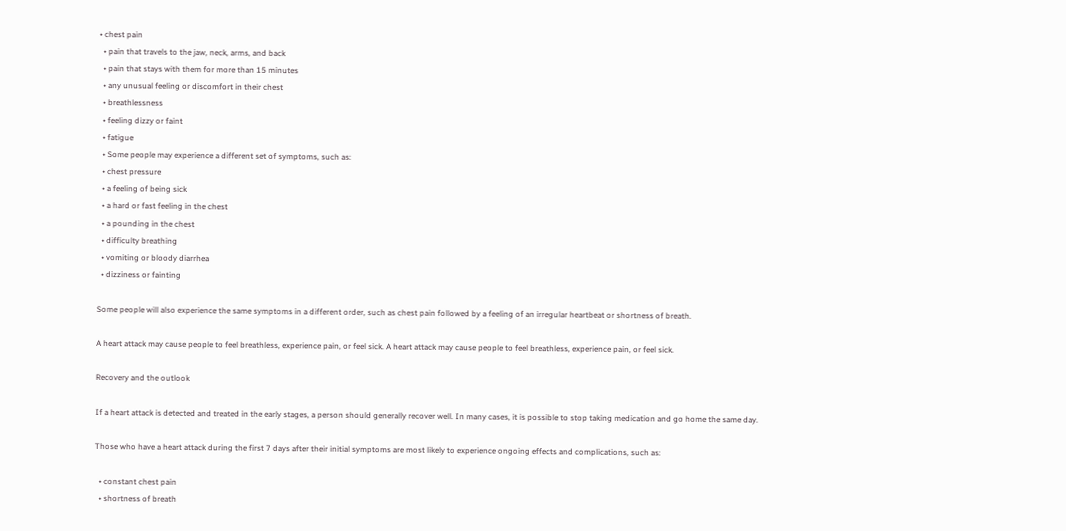• chest pain
  • pain that travels to the jaw, neck, arms, and back
  • pain that stays with them for more than 15 minutes
  • any unusual feeling or discomfort in their chest
  • breathlessness
  • feeling dizzy or faint
  • fatigue
  • Some people may experience a different set of symptoms, such as:
  • chest pressure
  • a feeling of being sick
  • a hard or fast feeling in the chest
  • a pounding in the chest
  • difficulty breathing
  • vomiting or bloody diarrhea
  • dizziness or fainting

Some people will also experience the same symptoms in a different order, such as chest pain followed by a feeling of an irregular heartbeat or shortness of breath.

A heart attack may cause people to feel breathless, experience pain, or feel sick. A heart attack may cause people to feel breathless, experience pain, or feel sick.

Recovery and the outlook

If a heart attack is detected and treated in the early stages, a person should generally recover well. In many cases, it is possible to stop taking medication and go home the same day.

Those who have a heart attack during the first 7 days after their initial symptoms are most likely to experience ongoing effects and complications, such as:

  • constant chest pain
  • shortness of breath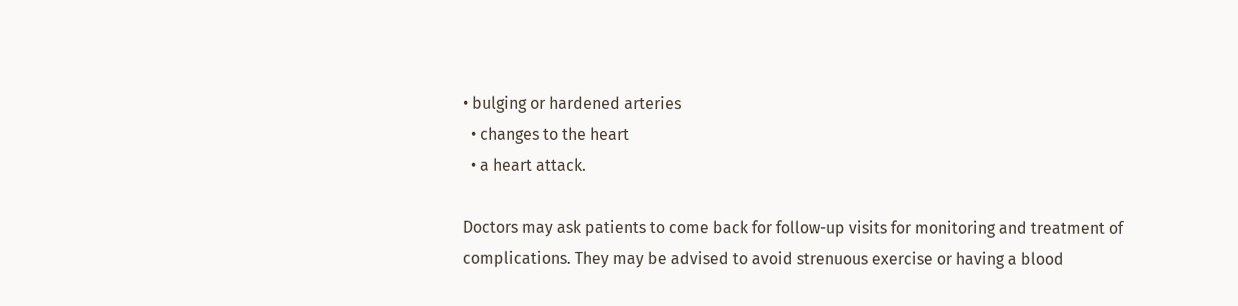• bulging or hardened arteries
  • changes to the heart
  • a heart attack.

Doctors may ask patients to come back for follow-up visits for monitoring and treatment of complications. They may be advised to avoid strenuous exercise or having a blood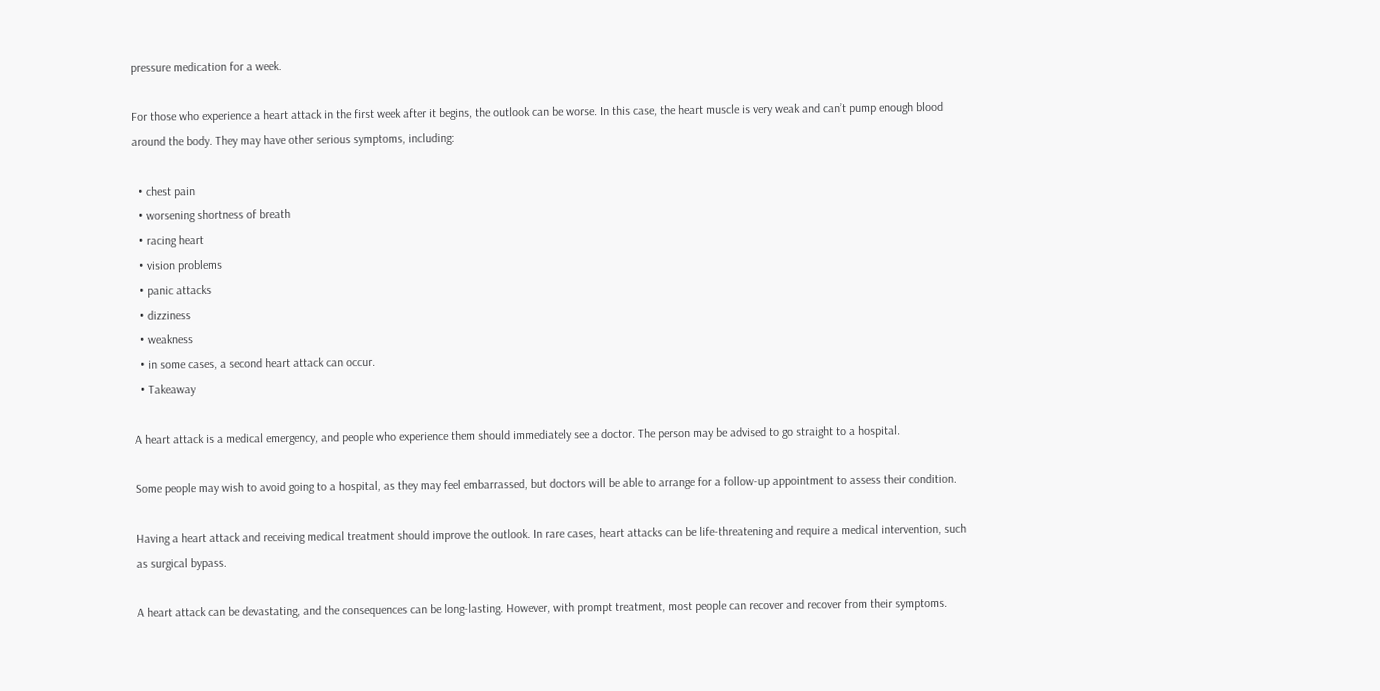pressure medication for a week.

For those who experience a heart attack in the first week after it begins, the outlook can be worse. In this case, the heart muscle is very weak and can’t pump enough blood around the body. They may have other serious symptoms, including:

  • chest pain
  • worsening shortness of breath
  • racing heart
  • vision problems
  • panic attacks
  • dizziness
  • weakness
  • in some cases, a second heart attack can occur.
  • Takeaway

A heart attack is a medical emergency, and people who experience them should immediately see a doctor. The person may be advised to go straight to a hospital.

Some people may wish to avoid going to a hospital, as they may feel embarrassed, but doctors will be able to arrange for a follow-up appointment to assess their condition.

Having a heart attack and receiving medical treatment should improve the outlook. In rare cases, heart attacks can be life-threatening and require a medical intervention, such as surgical bypass.

A heart attack can be devastating, and the consequences can be long-lasting. However, with prompt treatment, most people can recover and recover from their symptoms.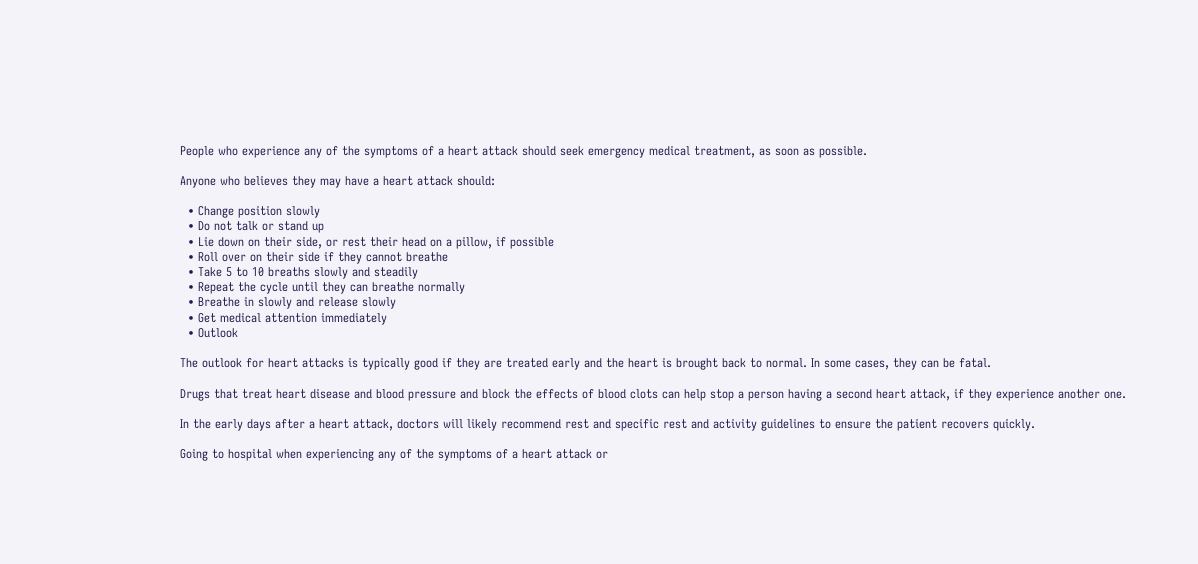People who experience any of the symptoms of a heart attack should seek emergency medical treatment, as soon as possible.

Anyone who believes they may have a heart attack should:

  • Change position slowly
  • Do not talk or stand up
  • Lie down on their side, or rest their head on a pillow, if possible
  • Roll over on their side if they cannot breathe
  • Take 5 to 10 breaths slowly and steadily
  • Repeat the cycle until they can breathe normally
  • Breathe in slowly and release slowly
  • Get medical attention immediately
  • Outlook

The outlook for heart attacks is typically good if they are treated early and the heart is brought back to normal. In some cases, they can be fatal.

Drugs that treat heart disease and blood pressure and block the effects of blood clots can help stop a person having a second heart attack, if they experience another one.

In the early days after a heart attack, doctors will likely recommend rest and specific rest and activity guidelines to ensure the patient recovers quickly.

Going to hospital when experiencing any of the symptoms of a heart attack or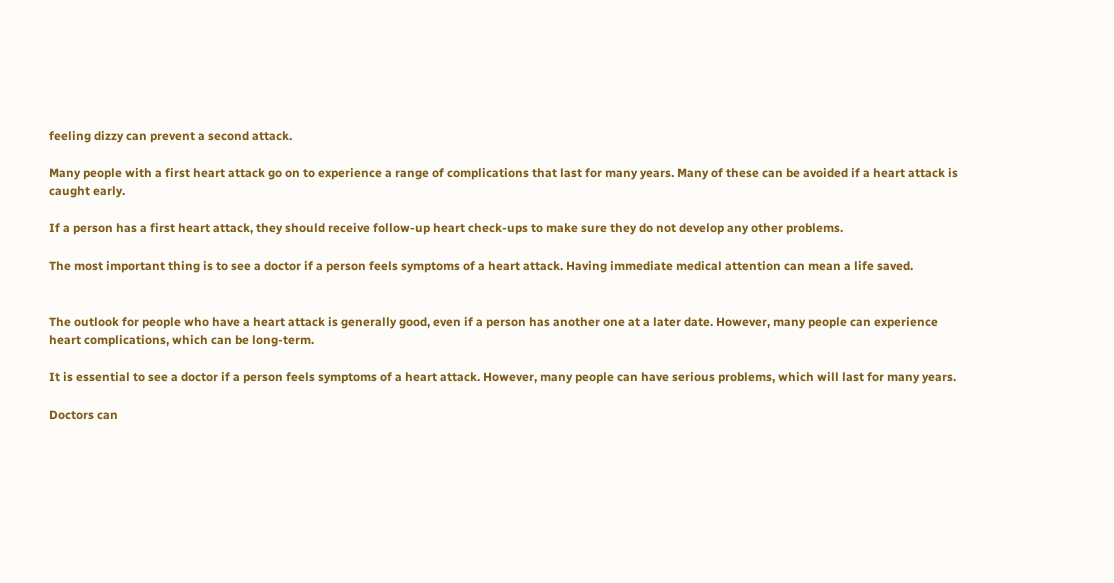feeling dizzy can prevent a second attack.

Many people with a first heart attack go on to experience a range of complications that last for many years. Many of these can be avoided if a heart attack is caught early.

If a person has a first heart attack, they should receive follow-up heart check-ups to make sure they do not develop any other problems.

The most important thing is to see a doctor if a person feels symptoms of a heart attack. Having immediate medical attention can mean a life saved.


The outlook for people who have a heart attack is generally good, even if a person has another one at a later date. However, many people can experience heart complications, which can be long-term.

It is essential to see a doctor if a person feels symptoms of a heart attack. However, many people can have serious problems, which will last for many years.

Doctors can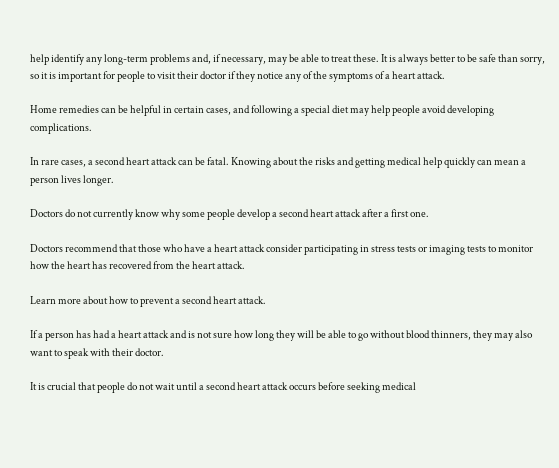help identify any long-term problems and, if necessary, may be able to treat these. It is always better to be safe than sorry, so it is important for people to visit their doctor if they notice any of the symptoms of a heart attack.

Home remedies can be helpful in certain cases, and following a special diet may help people avoid developing complications.

In rare cases, a second heart attack can be fatal. Knowing about the risks and getting medical help quickly can mean a person lives longer.

Doctors do not currently know why some people develop a second heart attack after a first one.

Doctors recommend that those who have a heart attack consider participating in stress tests or imaging tests to monitor how the heart has recovered from the heart attack.

Learn more about how to prevent a second heart attack.

If a person has had a heart attack and is not sure how long they will be able to go without blood thinners, they may also want to speak with their doctor.

It is crucial that people do not wait until a second heart attack occurs before seeking medical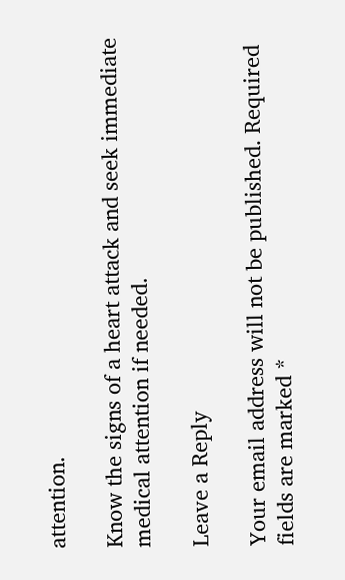attention.

Know the signs of a heart attack and seek immediate medical attention if needed.

Leave a Reply

Your email address will not be published. Required fields are marked *